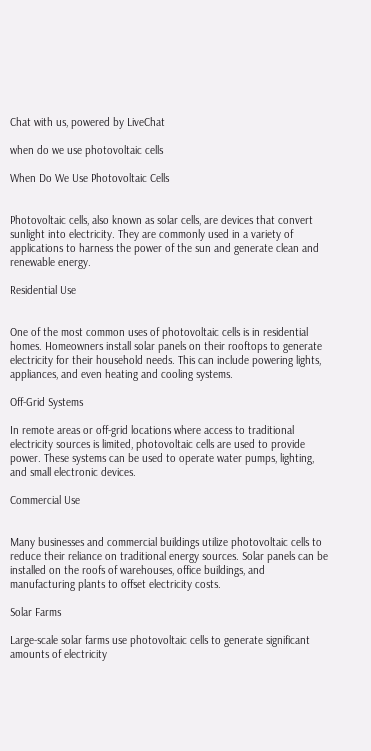Chat with us, powered by LiveChat

when do we use photovoltaic cells

When Do We Use Photovoltaic Cells


Photovoltaic cells, also known as solar cells, are devices that convert sunlight into electricity. They are commonly used in a variety of applications to harness the power of the sun and generate clean and renewable energy.

Residential Use


One of the most common uses of photovoltaic cells is in residential homes. Homeowners install solar panels on their rooftops to generate electricity for their household needs. This can include powering lights, appliances, and even heating and cooling systems.

Off-Grid Systems

In remote areas or off-grid locations where access to traditional electricity sources is limited, photovoltaic cells are used to provide power. These systems can be used to operate water pumps, lighting, and small electronic devices.

Commercial Use


Many businesses and commercial buildings utilize photovoltaic cells to reduce their reliance on traditional energy sources. Solar panels can be installed on the roofs of warehouses, office buildings, and manufacturing plants to offset electricity costs.

Solar Farms

Large-scale solar farms use photovoltaic cells to generate significant amounts of electricity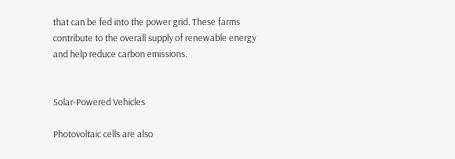that can be fed into the power grid. These farms contribute to the overall supply of renewable energy and help reduce carbon emissions.


Solar-Powered Vehicles

Photovoltaic cells are also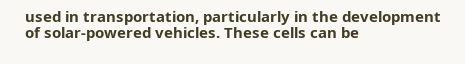used in transportation, particularly in the development of solar-powered vehicles. These cells can be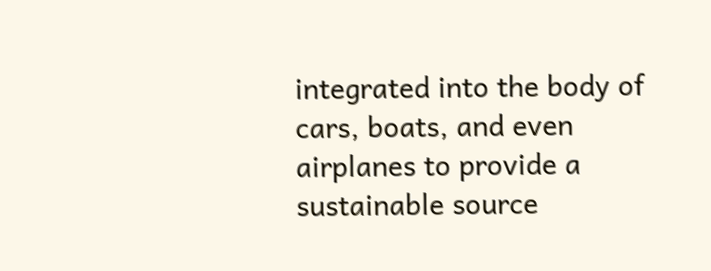integrated into the body of cars, boats, and even airplanes to provide a sustainable source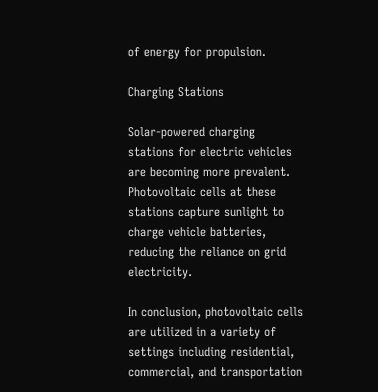of energy for propulsion.

Charging Stations

Solar-powered charging stations for electric vehicles are becoming more prevalent. Photovoltaic cells at these stations capture sunlight to charge vehicle batteries, reducing the reliance on grid electricity.

In conclusion, photovoltaic cells are utilized in a variety of settings including residential, commercial, and transportation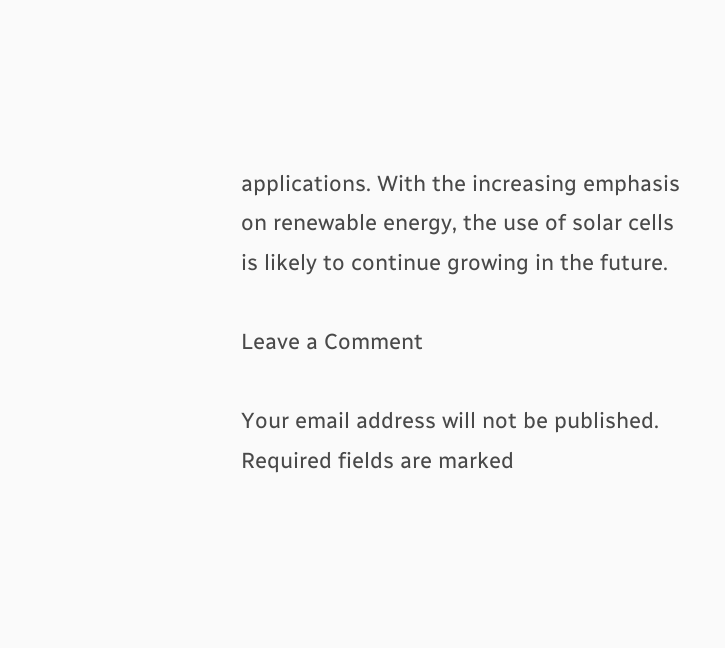applications. With the increasing emphasis on renewable energy, the use of solar cells is likely to continue growing in the future.

Leave a Comment

Your email address will not be published. Required fields are marked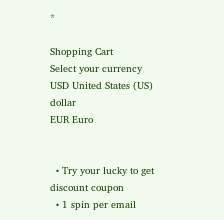*

Shopping Cart
Select your currency
USD United States (US) dollar
EUR Euro


  • Try your lucky to get discount coupon
  • 1 spin per email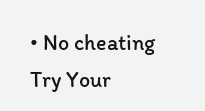• No cheating
Try Your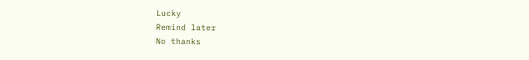Lucky
Remind later
No thanks